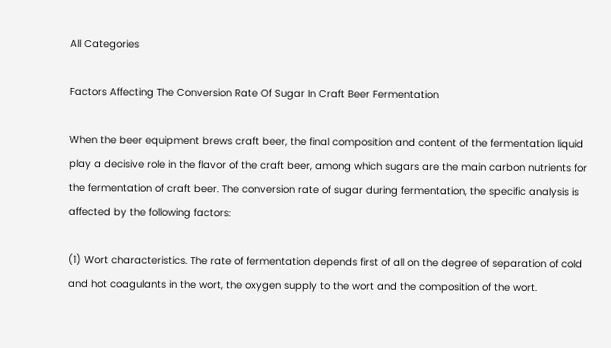All Categories

Factors Affecting The Conversion Rate Of Sugar In Craft Beer Fermentation

When the beer equipment brews craft beer, the final composition and content of the fermentation liquid play a decisive role in the flavor of the craft beer, among which sugars are the main carbon nutrients for the fermentation of craft beer. The conversion rate of sugar during fermentation, the specific analysis is affected by the following factors:

(1) Wort characteristics. The rate of fermentation depends first of all on the degree of separation of cold and hot coagulants in the wort, the oxygen supply to the wort and the composition of the wort.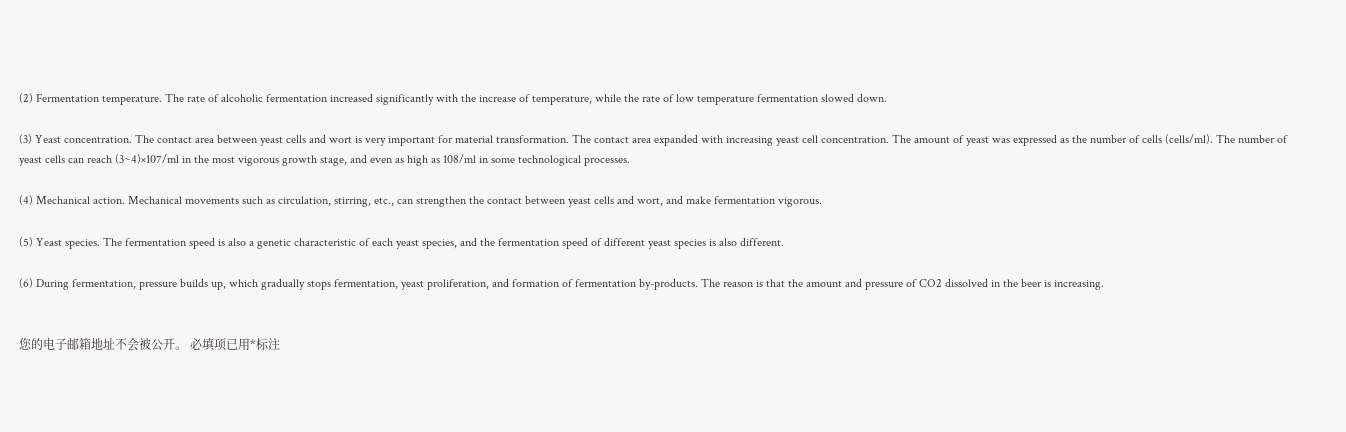(2) Fermentation temperature. The rate of alcoholic fermentation increased significantly with the increase of temperature, while the rate of low temperature fermentation slowed down.

(3) Yeast concentration. The contact area between yeast cells and wort is very important for material transformation. The contact area expanded with increasing yeast cell concentration. The amount of yeast was expressed as the number of cells (cells/ml). The number of yeast cells can reach (3~4)×107/ml in the most vigorous growth stage, and even as high as 108/ml in some technological processes.

(4) Mechanical action. Mechanical movements such as circulation, stirring, etc., can strengthen the contact between yeast cells and wort, and make fermentation vigorous.

(5) Yeast species. The fermentation speed is also a genetic characteristic of each yeast species, and the fermentation speed of different yeast species is also different.

(6) During fermentation, pressure builds up, which gradually stops fermentation, yeast proliferation, and formation of fermentation by-products. The reason is that the amount and pressure of CO2 dissolved in the beer is increasing.


您的电子邮箱地址不会被公开。 必填项已用*标注